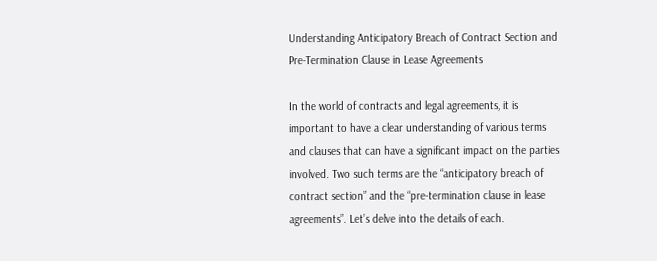Understanding Anticipatory Breach of Contract Section and Pre-Termination Clause in Lease Agreements

In the world of contracts and legal agreements, it is important to have a clear understanding of various terms and clauses that can have a significant impact on the parties involved. Two such terms are the “anticipatory breach of contract section” and the “pre-termination clause in lease agreements”. Let’s delve into the details of each.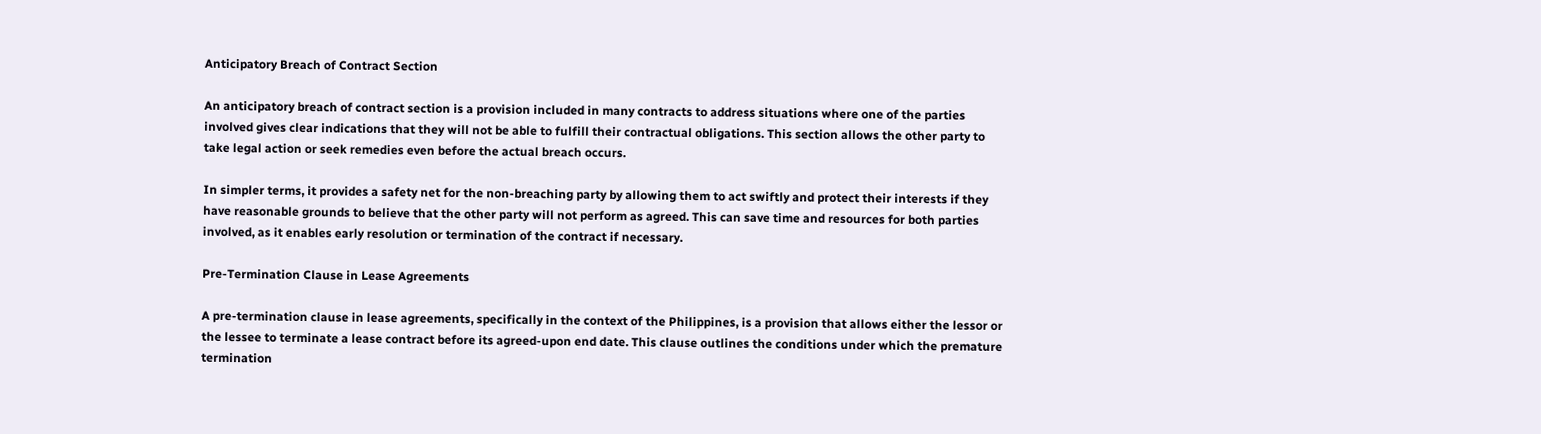Anticipatory Breach of Contract Section

An anticipatory breach of contract section is a provision included in many contracts to address situations where one of the parties involved gives clear indications that they will not be able to fulfill their contractual obligations. This section allows the other party to take legal action or seek remedies even before the actual breach occurs.

In simpler terms, it provides a safety net for the non-breaching party by allowing them to act swiftly and protect their interests if they have reasonable grounds to believe that the other party will not perform as agreed. This can save time and resources for both parties involved, as it enables early resolution or termination of the contract if necessary.

Pre-Termination Clause in Lease Agreements

A pre-termination clause in lease agreements, specifically in the context of the Philippines, is a provision that allows either the lessor or the lessee to terminate a lease contract before its agreed-upon end date. This clause outlines the conditions under which the premature termination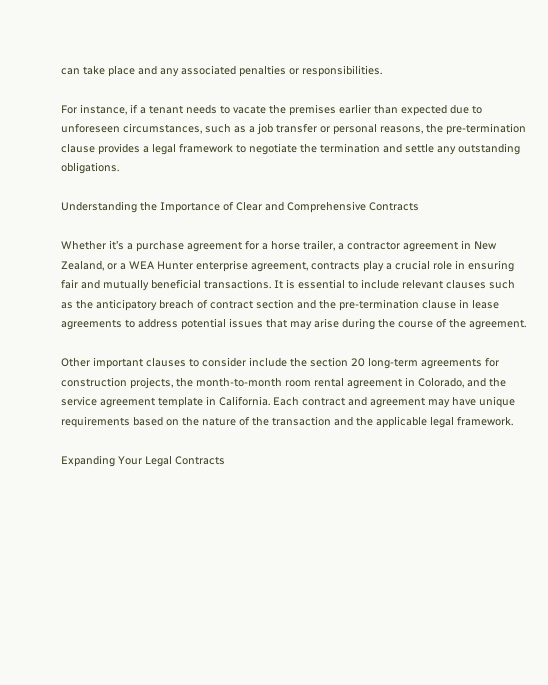can take place and any associated penalties or responsibilities.

For instance, if a tenant needs to vacate the premises earlier than expected due to unforeseen circumstances, such as a job transfer or personal reasons, the pre-termination clause provides a legal framework to negotiate the termination and settle any outstanding obligations.

Understanding the Importance of Clear and Comprehensive Contracts

Whether it’s a purchase agreement for a horse trailer, a contractor agreement in New Zealand, or a WEA Hunter enterprise agreement, contracts play a crucial role in ensuring fair and mutually beneficial transactions. It is essential to include relevant clauses such as the anticipatory breach of contract section and the pre-termination clause in lease agreements to address potential issues that may arise during the course of the agreement.

Other important clauses to consider include the section 20 long-term agreements for construction projects, the month-to-month room rental agreement in Colorado, and the service agreement template in California. Each contract and agreement may have unique requirements based on the nature of the transaction and the applicable legal framework.

Expanding Your Legal Contracts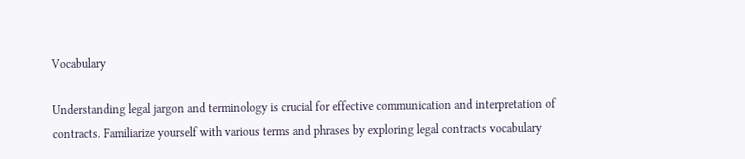Vocabulary

Understanding legal jargon and terminology is crucial for effective communication and interpretation of contracts. Familiarize yourself with various terms and phrases by exploring legal contracts vocabulary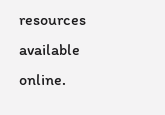resources available online.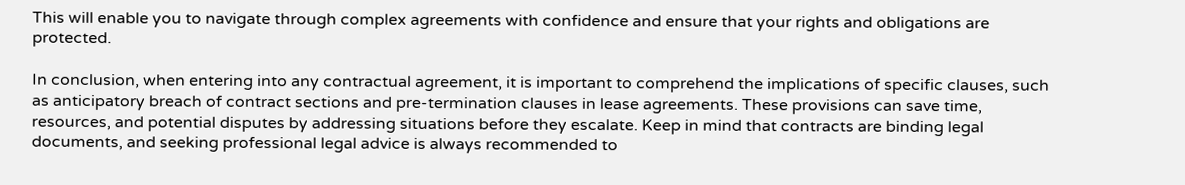This will enable you to navigate through complex agreements with confidence and ensure that your rights and obligations are protected.

In conclusion, when entering into any contractual agreement, it is important to comprehend the implications of specific clauses, such as anticipatory breach of contract sections and pre-termination clauses in lease agreements. These provisions can save time, resources, and potential disputes by addressing situations before they escalate. Keep in mind that contracts are binding legal documents, and seeking professional legal advice is always recommended to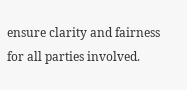ensure clarity and fairness for all parties involved.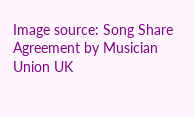Image source: Song Share Agreement by Musician Union UK